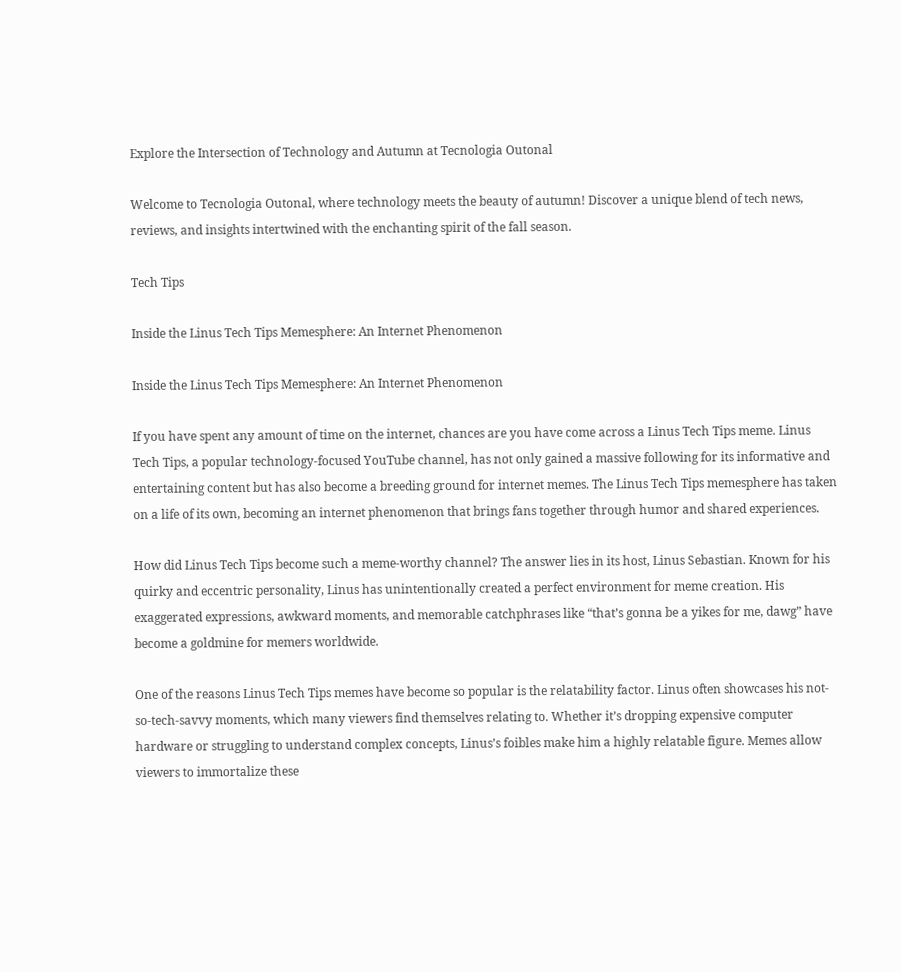Explore the Intersection of Technology and Autumn at Tecnologia Outonal

Welcome to Tecnologia Outonal, where technology meets the beauty of autumn! Discover a unique blend of tech news, reviews, and insights intertwined with the enchanting spirit of the fall season.

Tech Tips

Inside the Linus Tech Tips Memesphere: An Internet Phenomenon

Inside the Linus Tech Tips Memesphere: An Internet Phenomenon

If you have spent any amount of time on the internet, chances are you have come across a Linus Tech Tips meme. Linus Tech Tips, a popular technology-focused YouTube channel, has not only gained a massive following for its informative and entertaining content but has also become a breeding ground for internet memes. The Linus Tech Tips memesphere has taken on a life of its own, becoming an internet phenomenon that brings fans together through humor and shared experiences.

How did Linus Tech Tips become such a meme-worthy channel? The answer lies in its host, Linus Sebastian. Known for his quirky and eccentric personality, Linus has unintentionally created a perfect environment for meme creation. His exaggerated expressions, awkward moments, and memorable catchphrases like “that’s gonna be a yikes for me, dawg” have become a goldmine for memers worldwide.

One of the reasons Linus Tech Tips memes have become so popular is the relatability factor. Linus often showcases his not-so-tech-savvy moments, which many viewers find themselves relating to. Whether it’s dropping expensive computer hardware or struggling to understand complex concepts, Linus’s foibles make him a highly relatable figure. Memes allow viewers to immortalize these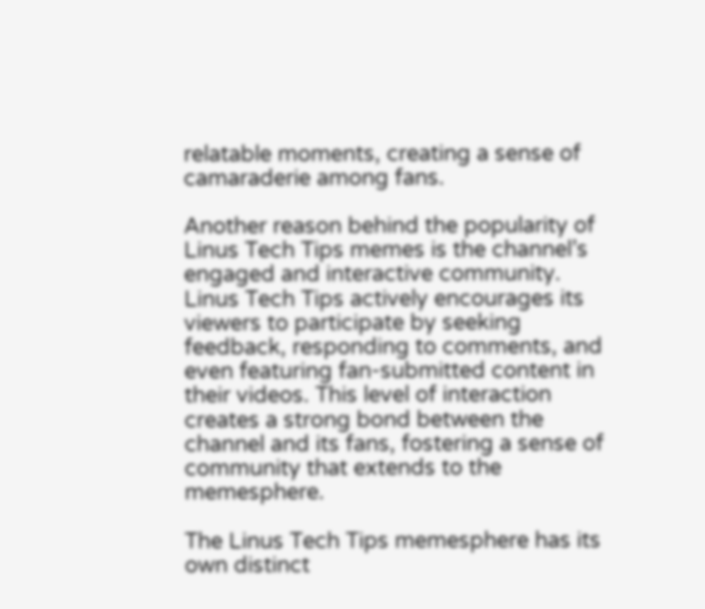relatable moments, creating a sense of camaraderie among fans.

Another reason behind the popularity of Linus Tech Tips memes is the channel’s engaged and interactive community. Linus Tech Tips actively encourages its viewers to participate by seeking feedback, responding to comments, and even featuring fan-submitted content in their videos. This level of interaction creates a strong bond between the channel and its fans, fostering a sense of community that extends to the memesphere.

The Linus Tech Tips memesphere has its own distinct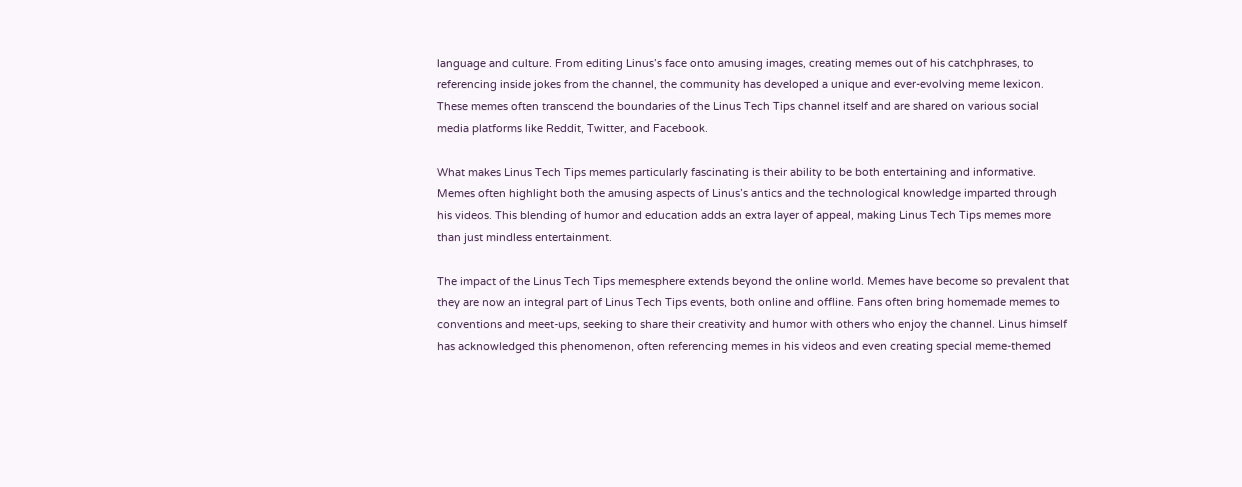language and culture. From editing Linus’s face onto amusing images, creating memes out of his catchphrases, to referencing inside jokes from the channel, the community has developed a unique and ever-evolving meme lexicon. These memes often transcend the boundaries of the Linus Tech Tips channel itself and are shared on various social media platforms like Reddit, Twitter, and Facebook.

What makes Linus Tech Tips memes particularly fascinating is their ability to be both entertaining and informative. Memes often highlight both the amusing aspects of Linus’s antics and the technological knowledge imparted through his videos. This blending of humor and education adds an extra layer of appeal, making Linus Tech Tips memes more than just mindless entertainment.

The impact of the Linus Tech Tips memesphere extends beyond the online world. Memes have become so prevalent that they are now an integral part of Linus Tech Tips events, both online and offline. Fans often bring homemade memes to conventions and meet-ups, seeking to share their creativity and humor with others who enjoy the channel. Linus himself has acknowledged this phenomenon, often referencing memes in his videos and even creating special meme-themed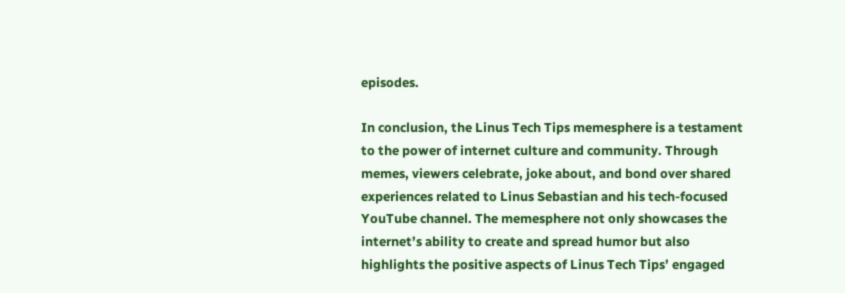episodes.

In conclusion, the Linus Tech Tips memesphere is a testament to the power of internet culture and community. Through memes, viewers celebrate, joke about, and bond over shared experiences related to Linus Sebastian and his tech-focused YouTube channel. The memesphere not only showcases the internet’s ability to create and spread humor but also highlights the positive aspects of Linus Tech Tips’ engaged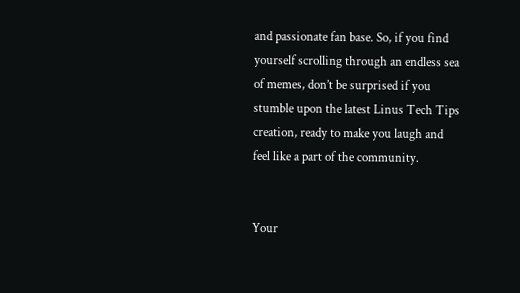and passionate fan base. So, if you find yourself scrolling through an endless sea of memes, don’t be surprised if you stumble upon the latest Linus Tech Tips creation, ready to make you laugh and feel like a part of the community.


Your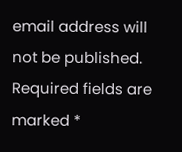email address will not be published. Required fields are marked *